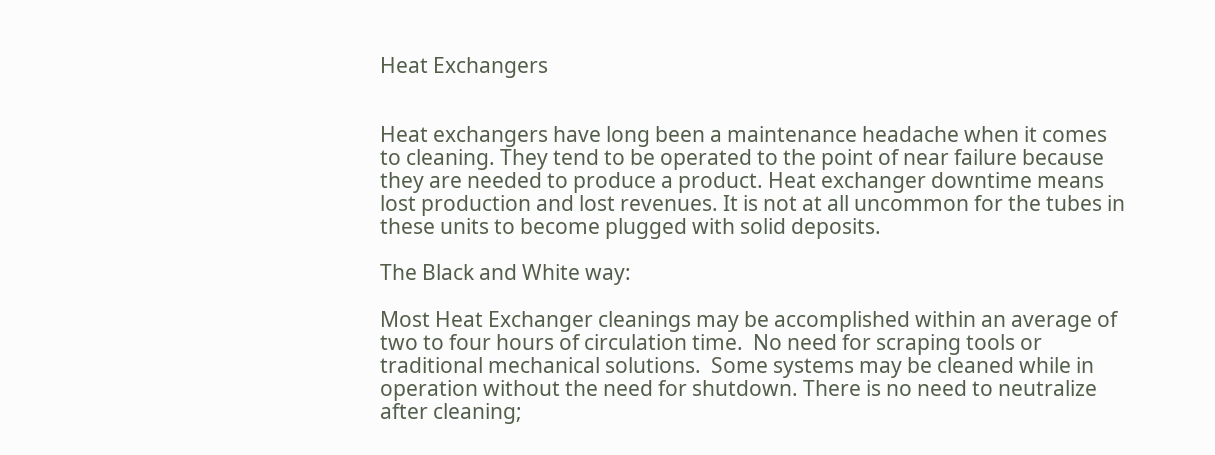Heat Exchangers


Heat exchangers have long been a maintenance headache when it comes to cleaning. They tend to be operated to the point of near failure because they are needed to produce a product. Heat exchanger downtime means lost production and lost revenues. It is not at all uncommon for the tubes in these units to become plugged with solid deposits.

The Black and White way:

Most Heat Exchanger cleanings may be accomplished within an average of two to four hours of circulation time.  No need for scraping tools or traditional mechanical solutions.  Some systems may be cleaned while in operation without the need for shutdown. There is no need to neutralize after cleaning;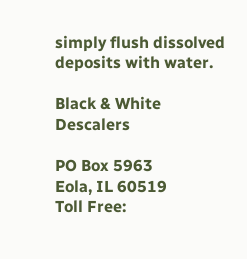simply flush dissolved deposits with water.

Black & White Descalers

PO Box 5963
Eola, IL 60519
Toll Free: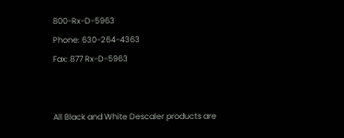800-Rx-D-5963
Phone: 630-264-4363
Fax: 877 Rx-D-5963


All Black and White Descaler products are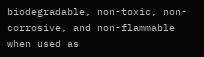biodegradable, non-toxic, non-corrosive, and non-flammable when used as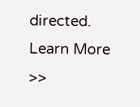directed. Learn More >>